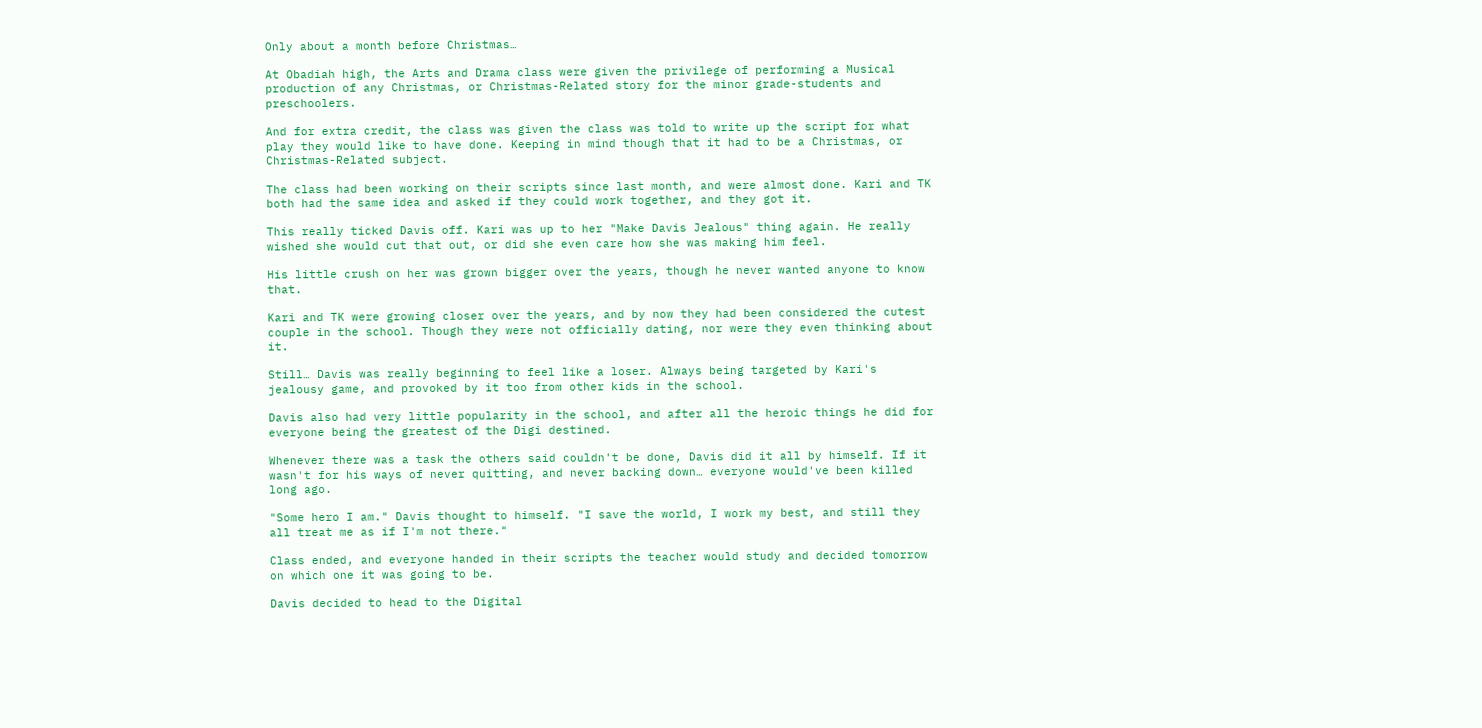Only about a month before Christmas…

At Obadiah high, the Arts and Drama class were given the privilege of performing a Musical production of any Christmas, or Christmas-Related story for the minor grade-students and preschoolers.

And for extra credit, the class was given the class was told to write up the script for what play they would like to have done. Keeping in mind though that it had to be a Christmas, or Christmas-Related subject.

The class had been working on their scripts since last month, and were almost done. Kari and TK both had the same idea and asked if they could work together, and they got it.

This really ticked Davis off. Kari was up to her "Make Davis Jealous" thing again. He really wished she would cut that out, or did she even care how she was making him feel.

His little crush on her was grown bigger over the years, though he never wanted anyone to know that.

Kari and TK were growing closer over the years, and by now they had been considered the cutest couple in the school. Though they were not officially dating, nor were they even thinking about it.

Still… Davis was really beginning to feel like a loser. Always being targeted by Kari's jealousy game, and provoked by it too from other kids in the school.

Davis also had very little popularity in the school, and after all the heroic things he did for everyone being the greatest of the Digi destined.

Whenever there was a task the others said couldn't be done, Davis did it all by himself. If it wasn't for his ways of never quitting, and never backing down… everyone would've been killed long ago.

"Some hero I am." Davis thought to himself. "I save the world, I work my best, and still they all treat me as if I'm not there."

Class ended, and everyone handed in their scripts the teacher would study and decided tomorrow on which one it was going to be.

Davis decided to head to the Digital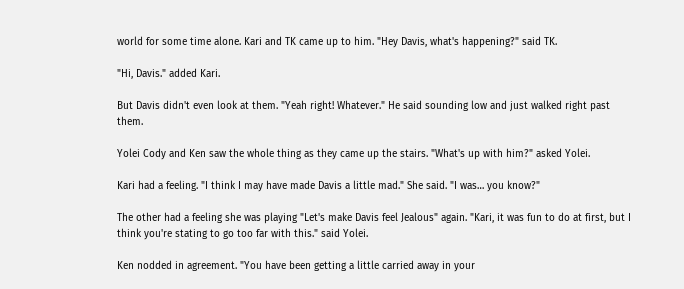world for some time alone. Kari and TK came up to him. "Hey Davis, what's happening?" said TK.

"Hi, Davis." added Kari.

But Davis didn't even look at them. "Yeah right! Whatever." He said sounding low and just walked right past them.

Yolei Cody and Ken saw the whole thing as they came up the stairs. "What's up with him?" asked Yolei.

Kari had a feeling. "I think I may have made Davis a little mad." She said. "I was… you know?"

The other had a feeling she was playing "Let's make Davis feel Jealous" again. "Kari, it was fun to do at first, but I think you're stating to go too far with this." said Yolei.

Ken nodded in agreement. "You have been getting a little carried away in your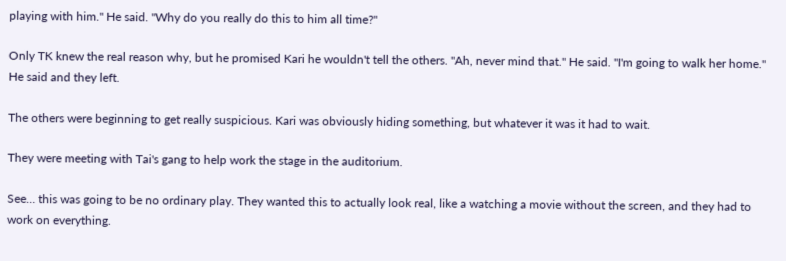playing with him." He said. "Why do you really do this to him all time?"

Only TK knew the real reason why, but he promised Kari he wouldn't tell the others. "Ah, never mind that." He said. "I'm going to walk her home." He said and they left.

The others were beginning to get really suspicious. Kari was obviously hiding something, but whatever it was it had to wait.

They were meeting with Tai's gang to help work the stage in the auditorium.

See… this was going to be no ordinary play. They wanted this to actually look real, like a watching a movie without the screen, and they had to work on everything.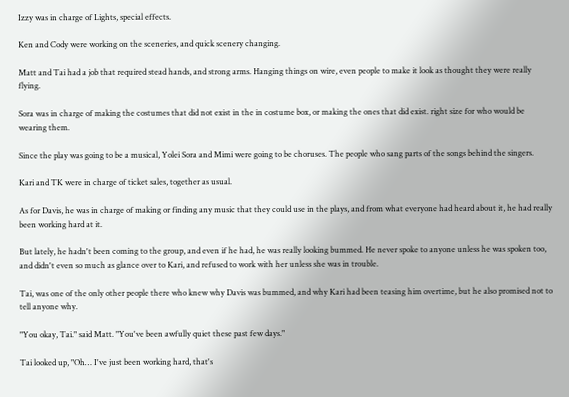Izzy was in charge of Lights, special effects.

Ken and Cody were working on the sceneries, and quick scenery changing.

Matt and Tai had a job that required stead hands, and strong arms. Hanging things on wire, even people to make it look as thought they were really flying.

Sora was in charge of making the costumes that did not exist in the in costume box, or making the ones that did exist. right size for who would be wearing them.

Since the play was going to be a musical, Yolei Sora and Mimi were going to be choruses. The people who sang parts of the songs behind the singers.

Kari and TK were in charge of ticket sales, together as usual.

As for Davis, he was in charge of making or finding any music that they could use in the plays, and from what everyone had heard about it, he had really been working hard at it.

But lately, he hadn't been coming to the group, and even if he had, he was really looking bummed. He never spoke to anyone unless he was spoken too, and didn't even so much as glance over to Kari, and refused to work with her unless she was in trouble.

Tai, was one of the only other people there who knew why Davis was bummed, and why Kari had been teasing him overtime, but he also promised not to tell anyone why.

"You okay, Tai." said Matt. "You've been awfully quiet these past few days."

Tai looked up, "Oh… I've just been working hard, that's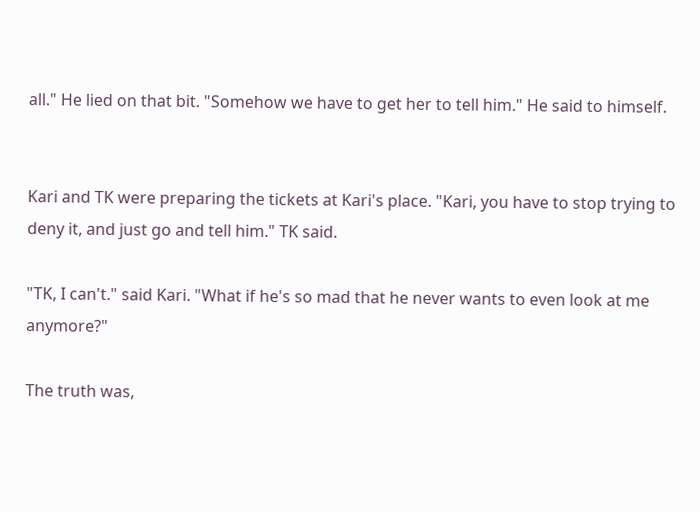all." He lied on that bit. "Somehow we have to get her to tell him." He said to himself.


Kari and TK were preparing the tickets at Kari's place. "Kari, you have to stop trying to deny it, and just go and tell him." TK said.

"TK, I can't." said Kari. "What if he's so mad that he never wants to even look at me anymore?"

The truth was,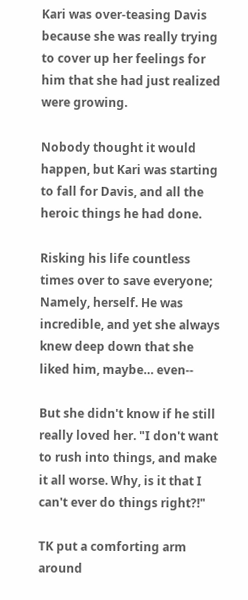Kari was over-teasing Davis because she was really trying to cover up her feelings for him that she had just realized were growing.

Nobody thought it would happen, but Kari was starting to fall for Davis, and all the heroic things he had done.

Risking his life countless times over to save everyone; Namely, herself. He was incredible, and yet she always knew deep down that she liked him, maybe… even--

But she didn't know if he still really loved her. "I don't want to rush into things, and make it all worse. Why, is it that I can't ever do things right?!"

TK put a comforting arm around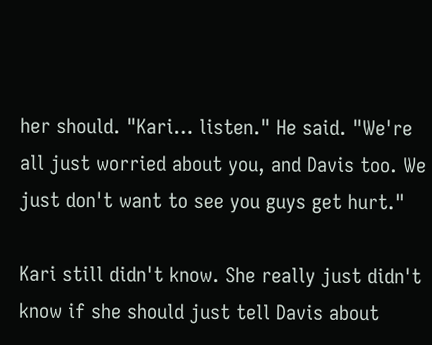her should. "Kari… listen." He said. "We're all just worried about you, and Davis too. We just don't want to see you guys get hurt."

Kari still didn't know. She really just didn't know if she should just tell Davis about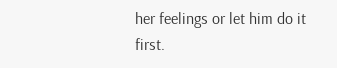her feelings or let him do it first.